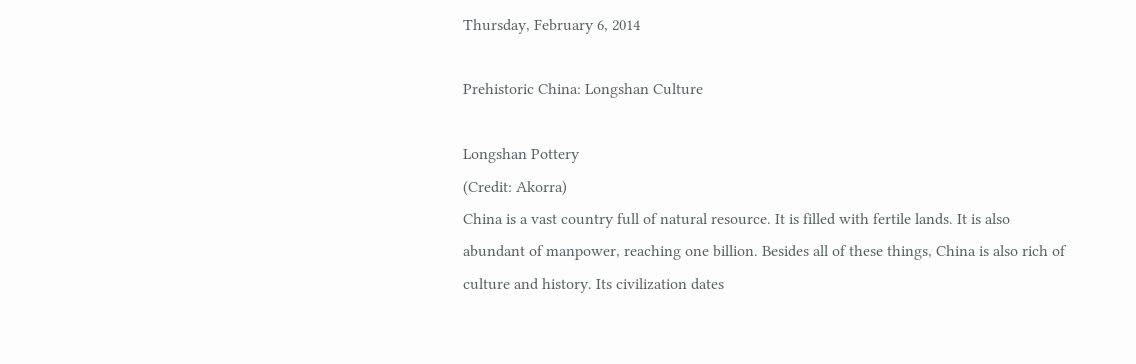Thursday, February 6, 2014

Prehistoric China: Longshan Culture

Longshan Pottery
(Credit: Akorra)
China is a vast country full of natural resource. It is filled with fertile lands. It is also abundant of manpower, reaching one billion. Besides all of these things, China is also rich of culture and history. Its civilization dates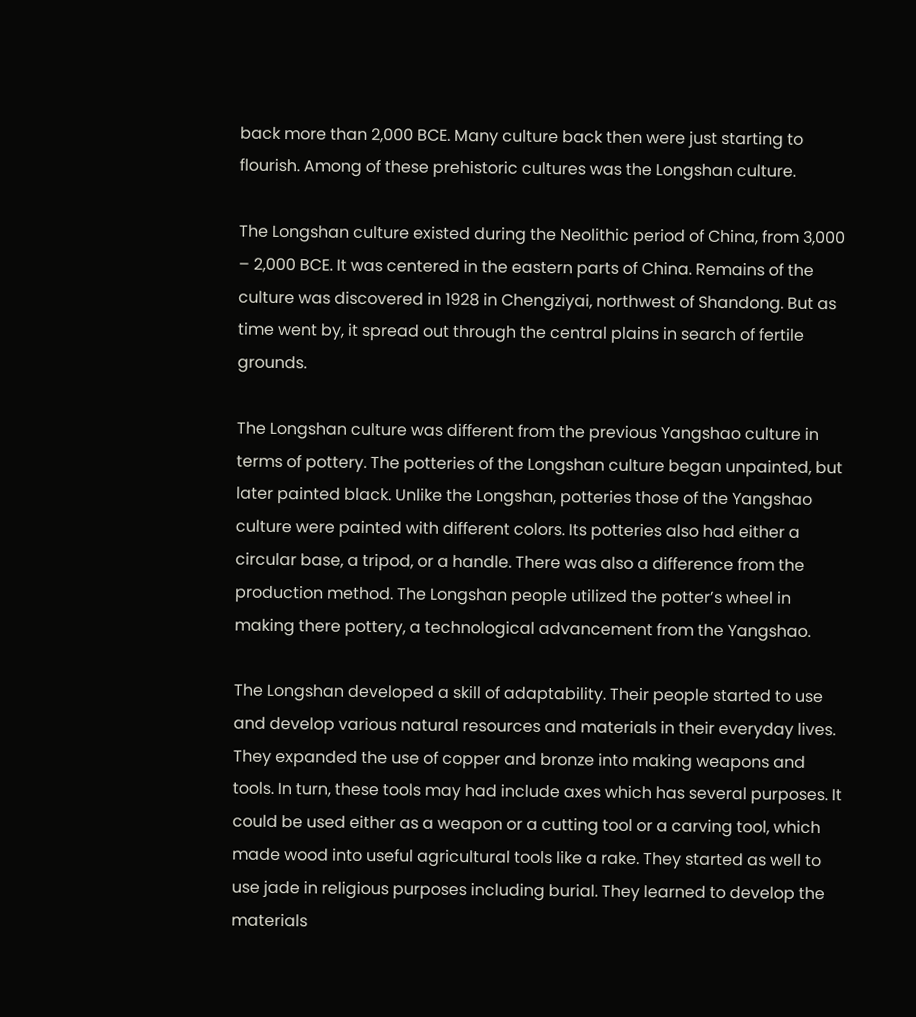back more than 2,000 BCE. Many culture back then were just starting to flourish. Among of these prehistoric cultures was the Longshan culture.

The Longshan culture existed during the Neolithic period of China, from 3,000 – 2,000 BCE. It was centered in the eastern parts of China. Remains of the culture was discovered in 1928 in Chengziyai, northwest of Shandong. But as time went by, it spread out through the central plains in search of fertile grounds.

The Longshan culture was different from the previous Yangshao culture in terms of pottery. The potteries of the Longshan culture began unpainted, but later painted black. Unlike the Longshan, potteries those of the Yangshao culture were painted with different colors. Its potteries also had either a circular base, a tripod, or a handle. There was also a difference from the production method. The Longshan people utilized the potter’s wheel in making there pottery, a technological advancement from the Yangshao.

The Longshan developed a skill of adaptability. Their people started to use and develop various natural resources and materials in their everyday lives. They expanded the use of copper and bronze into making weapons and tools. In turn, these tools may had include axes which has several purposes. It could be used either as a weapon or a cutting tool or a carving tool, which made wood into useful agricultural tools like a rake. They started as well to use jade in religious purposes including burial. They learned to develop the materials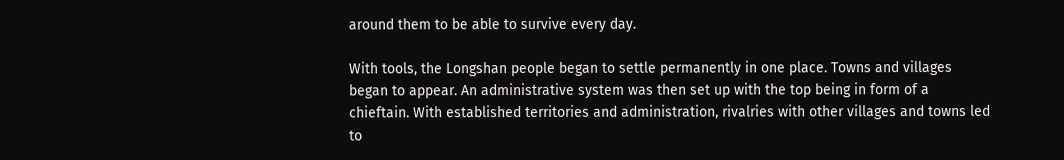around them to be able to survive every day.

With tools, the Longshan people began to settle permanently in one place. Towns and villages began to appear. An administrative system was then set up with the top being in form of a chieftain. With established territories and administration, rivalries with other villages and towns led to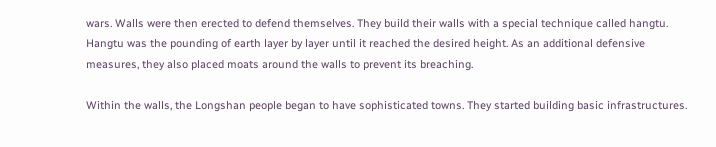wars. Walls were then erected to defend themselves. They build their walls with a special technique called hangtu. Hangtu was the pounding of earth layer by layer until it reached the desired height. As an additional defensive measures, they also placed moats around the walls to prevent its breaching.

Within the walls, the Longshan people began to have sophisticated towns. They started building basic infrastructures.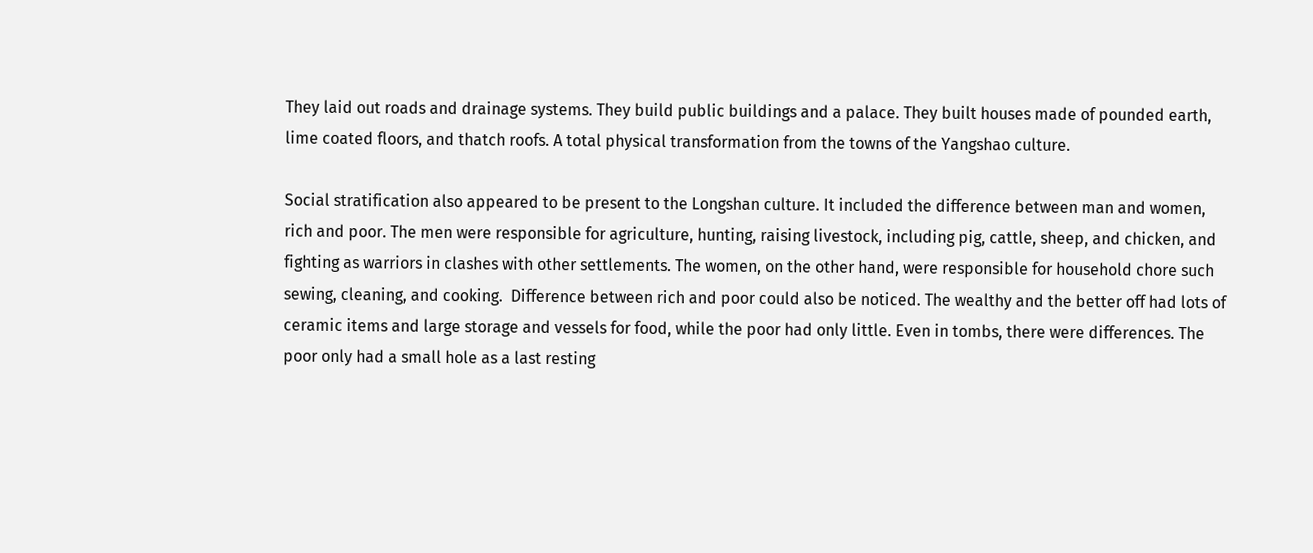They laid out roads and drainage systems. They build public buildings and a palace. They built houses made of pounded earth, lime coated floors, and thatch roofs. A total physical transformation from the towns of the Yangshao culture.

Social stratification also appeared to be present to the Longshan culture. It included the difference between man and women, rich and poor. The men were responsible for agriculture, hunting, raising livestock, including pig, cattle, sheep, and chicken, and fighting as warriors in clashes with other settlements. The women, on the other hand, were responsible for household chore such sewing, cleaning, and cooking.  Difference between rich and poor could also be noticed. The wealthy and the better off had lots of ceramic items and large storage and vessels for food, while the poor had only little. Even in tombs, there were differences. The poor only had a small hole as a last resting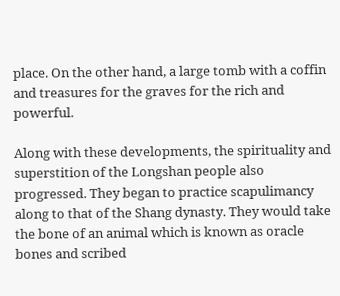place. On the other hand, a large tomb with a coffin and treasures for the graves for the rich and powerful.

Along with these developments, the spirituality and superstition of the Longshan people also progressed. They began to practice scapulimancy along to that of the Shang dynasty. They would take the bone of an animal which is known as oracle bones and scribed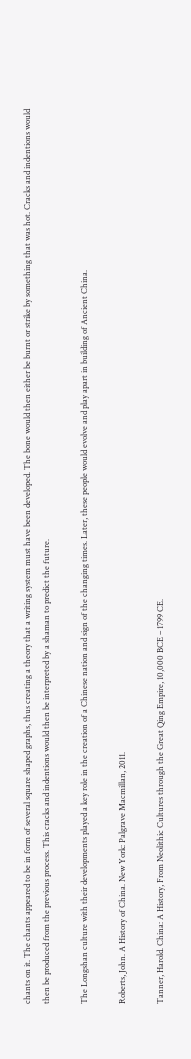chants on it. The chants appeared to be in form of several square shaped graphs, thus creating a theory that a writing system must have been developed. The bone would then either be burnt or strike by something that was hot. Cracks and indentions would then be produced from the previous process. This cracks and indentions would then be interpreted by a shaman to predict the future.

The Longshan culture with their developments played a key role in the creation of a Chinese nation and sign of the changing times. Later, these people would evolve and play apart in building of Ancient China.

Roberts, John. A History of China. New York: Palgrave Macmillan, 2011.

Tanner, Harold. China: A History, From Neolithic Cultures through the Great Qing Empire, 10,000 BCE – 1799 CE.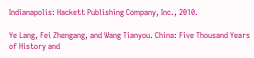Indianapolis: Hackett Publishing Company, Inc., 2010.

Ye Lang, Fei Zhengang, and Wang Tianyou. China: Five Thousand Years of History and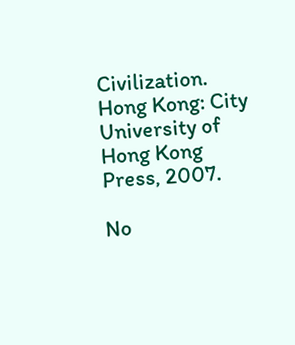Civilization. Hong Kong: City University of Hong Kong Press, 2007.

No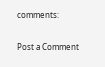comments:

Post a Comment